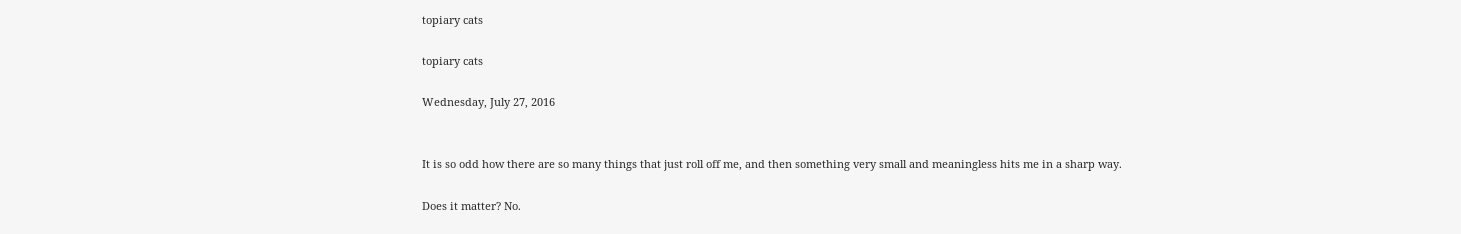topiary cats

topiary cats

Wednesday, July 27, 2016


It is so odd how there are so many things that just roll off me, and then something very small and meaningless hits me in a sharp way.

Does it matter? No.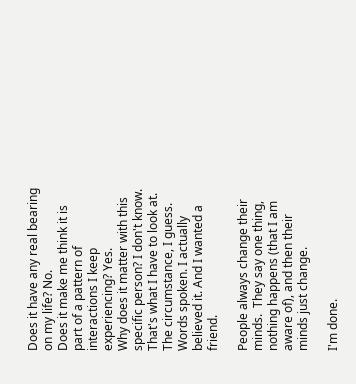Does it have any real bearing on my life? No.
Does it make me think it is part of a pattern of interactions I keep experiencing? Yes.
Why does it matter with this specific person? I don't know. That's what I have to look at. The circumstance, I guess. Words spoken. I actually believed it. And I wanted a friend.

People always change their minds.  They say one thing, nothing happens (that I am aware of), and then their minds just change.

I'm done.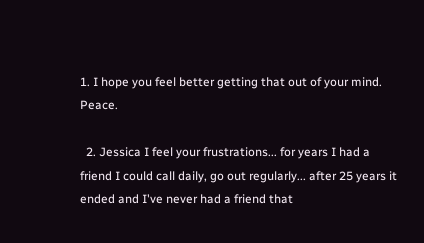1. I hope you feel better getting that out of your mind. Peace.

  2. Jessica I feel your frustrations... for years I had a friend I could call daily, go out regularly... after 25 years it ended and I've never had a friend that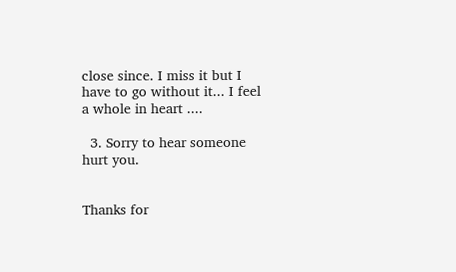close since. I miss it but I have to go without it... I feel a whole in heart ....

  3. Sorry to hear someone hurt you.


Thanks for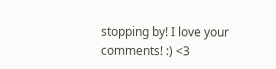stopping by! I love your comments! :) <3